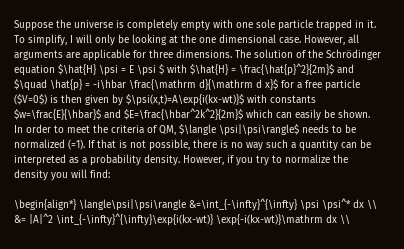Suppose the universe is completely empty with one sole particle trapped in it. To simplify, I will only be looking at the one dimensional case. However, all arguments are applicable for three dimensions. The solution of the Schrödinger equation $\hat{H} \psi = E \psi $ with $\hat{H} = \frac{\hat{p}^2}{2m}$ and $\quad \hat{p} = -i\hbar \frac{\mathrm d}{\mathrm d x}$ for a free particle ($V=0$) is then given by $\psi(x,t)=A\exp{i(kx-wt)}$ with constants $w=\frac{E}{\hbar}$ and $E=\frac{\hbar^2k^2}{2m}$ which can easily be shown. In order to meet the criteria of QM, $\langle \psi|\psi\rangle$ needs to be normalized (=1). If that is not possible, there is no way such a quantity can be interpreted as a probability density. However, if you try to normalize the density you will find:

\begin{align*} \langle\psi|\psi\rangle &=\int_{-\infty}^{\infty} \psi \psi^* dx \\ &= |A|^2 \int_{-\infty}^{\infty}\exp{i(kx-wt)} \exp{-i(kx-wt)}\mathrm dx \\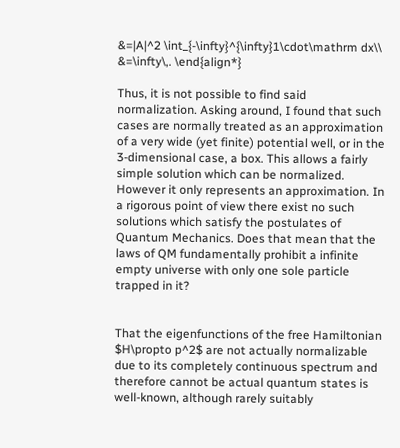&=|A|^2 \int_{-\infty}^{\infty}1\cdot\mathrm dx\\ &=\infty\,. \end{align*}

Thus, it is not possible to find said normalization. Asking around, I found that such cases are normally treated as an approximation of a very wide (yet finite) potential well, or in the 3-dimensional case, a box. This allows a fairly simple solution which can be normalized. However it only represents an approximation. In a rigorous point of view there exist no such solutions which satisfy the postulates of Quantum Mechanics. Does that mean that the laws of QM fundamentally prohibit a infinite empty universe with only one sole particle trapped in it?


That the eigenfunctions of the free Hamiltonian $H\propto p^2$ are not actually normalizable due to its completely continuous spectrum and therefore cannot be actual quantum states is well-known, although rarely suitably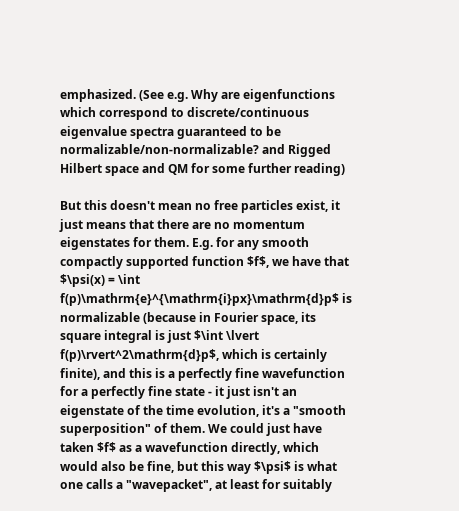emphasized. (See e.g. Why are eigenfunctions which correspond to discrete/continuous eigenvalue spectra guaranteed to be normalizable/non-normalizable? and Rigged Hilbert space and QM for some further reading)

But this doesn't mean no free particles exist, it just means that there are no momentum eigenstates for them. E.g. for any smooth compactly supported function $f$, we have that $\psi(x) = \int f(p)\mathrm{e}^{\mathrm{i}px}\mathrm{d}p$ is normalizable (because in Fourier space, its square integral is just $\int \lvert f(p)\rvert^2\mathrm{d}p$, which is certainly finite), and this is a perfectly fine wavefunction for a perfectly fine state - it just isn't an eigenstate of the time evolution, it's a "smooth superposition" of them. We could just have taken $f$ as a wavefunction directly, which would also be fine, but this way $\psi$ is what one calls a "wavepacket", at least for suitably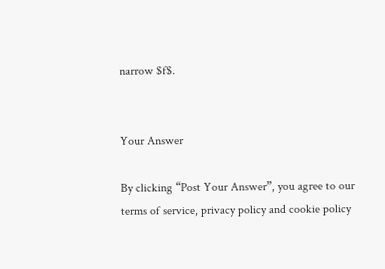narrow $f$.


Your Answer

By clicking “Post Your Answer”, you agree to our terms of service, privacy policy and cookie policy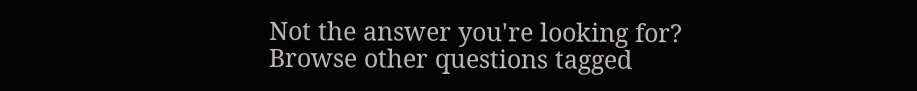Not the answer you're looking for? Browse other questions tagged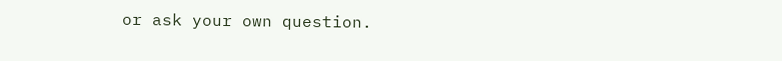or ask your own question.